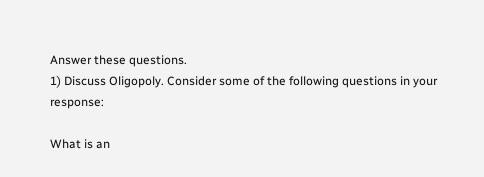Answer these questions.
1) Discuss Oligopoly. Consider some of the following questions in your response:

What is an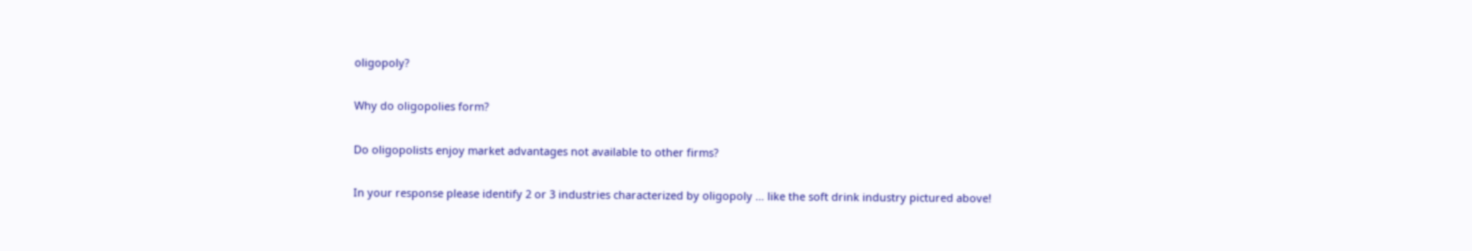oligopoly?

Why do oligopolies form?

Do oligopolists enjoy market advantages not available to other firms?

In your response please identify 2 or 3 industries characterized by oligopoly … like the soft drink industry pictured above!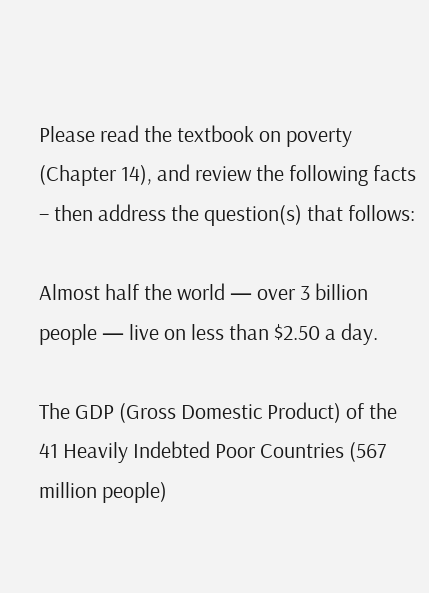Please read the textbook on poverty (Chapter 14), and review the following facts – then address the question(s) that follows:

Almost half the world — over 3 billion people — live on less than $2.50 a day.

The GDP (Gross Domestic Product) of the 41 Heavily Indebted Poor Countries (567 million people)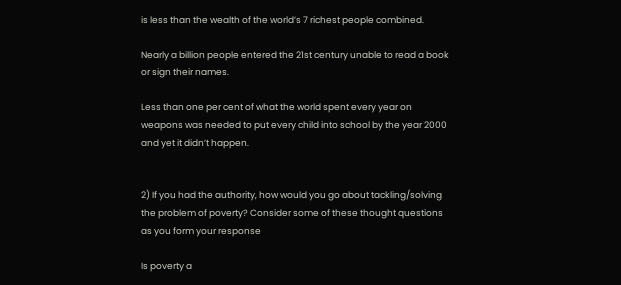is less than the wealth of the world’s 7 richest people combined.

Nearly a billion people entered the 21st century unable to read a book or sign their names.

Less than one per cent of what the world spent every year on weapons was needed to put every child into school by the year 2000 and yet it didn’t happen.


2) If you had the authority, how would you go about tackling/solving the problem of poverty? Consider some of these thought questions as you form your response

Is poverty a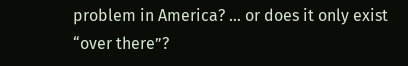problem in America? … or does it only exist “over there”?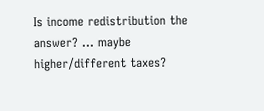Is income redistribution the answer? … maybe higher/different taxes?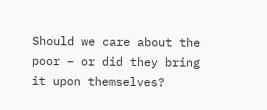Should we care about the poor – or did they bring it upon themselves?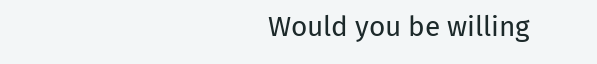Would you be willing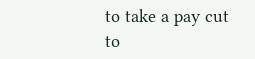to take a pay cut to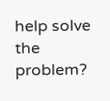help solve the problem?